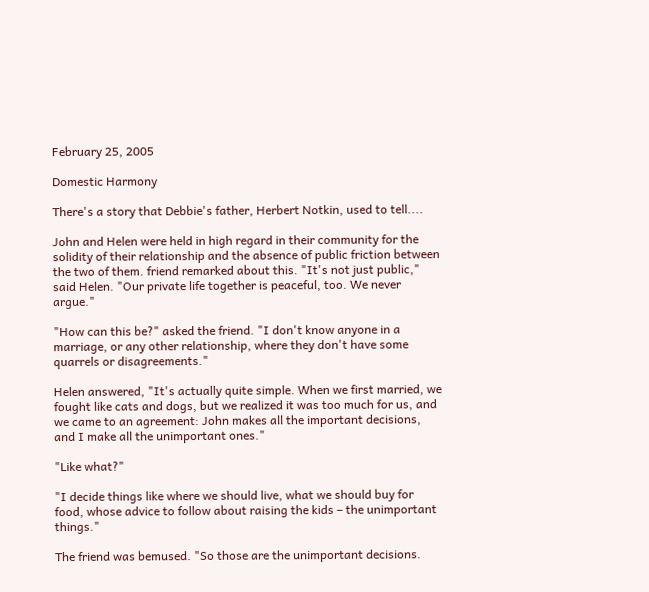February 25, 2005

Domestic Harmony

There's a story that Debbie's father, Herbert Notkin, used to tell....

John and Helen were held in high regard in their community for the solidity of their relationship and the absence of public friction between the two of them. friend remarked about this. "It's not just public," said Helen. "Our private life together is peaceful, too. We never argue."

"How can this be?" asked the friend. "I don't know anyone in a marriage, or any other relationship, where they don't have some quarrels or disagreements."

Helen answered, "It's actually quite simple. When we first married, we fought like cats and dogs, but we realized it was too much for us, and we came to an agreement: John makes all the important decisions, and I make all the unimportant ones."

"Like what?"

"I decide things like where we should live, what we should buy for food, whose advice to follow about raising the kids – the unimportant things."

The friend was bemused. "So those are the unimportant decisions.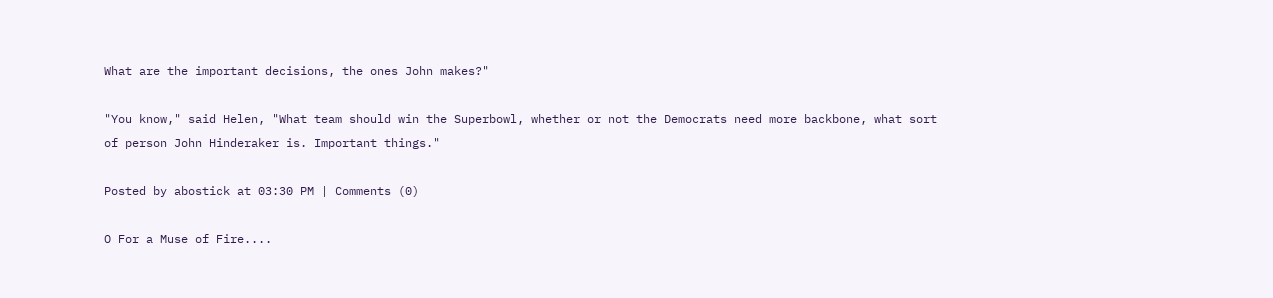What are the important decisions, the ones John makes?"

"You know," said Helen, "What team should win the Superbowl, whether or not the Democrats need more backbone, what sort of person John Hinderaker is. Important things."

Posted by abostick at 03:30 PM | Comments (0)

O For a Muse of Fire....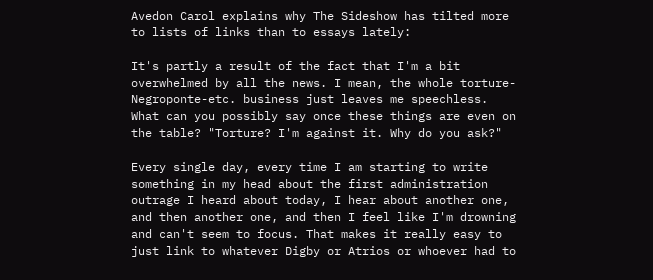Avedon Carol explains why The Sideshow has tilted more to lists of links than to essays lately:

It's partly a result of the fact that I'm a bit overwhelmed by all the news. I mean, the whole torture-Negroponte-etc. business just leaves me speechless. What can you possibly say once these things are even on the table? "Torture? I'm against it. Why do you ask?"

Every single day, every time I am starting to write something in my head about the first administration outrage I heard about today, I hear about another one, and then another one, and then I feel like I'm drowning and can't seem to focus. That makes it really easy to just link to whatever Digby or Atrios or whoever had to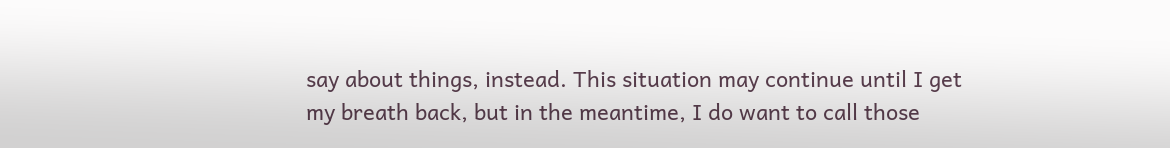say about things, instead. This situation may continue until I get my breath back, but in the meantime, I do want to call those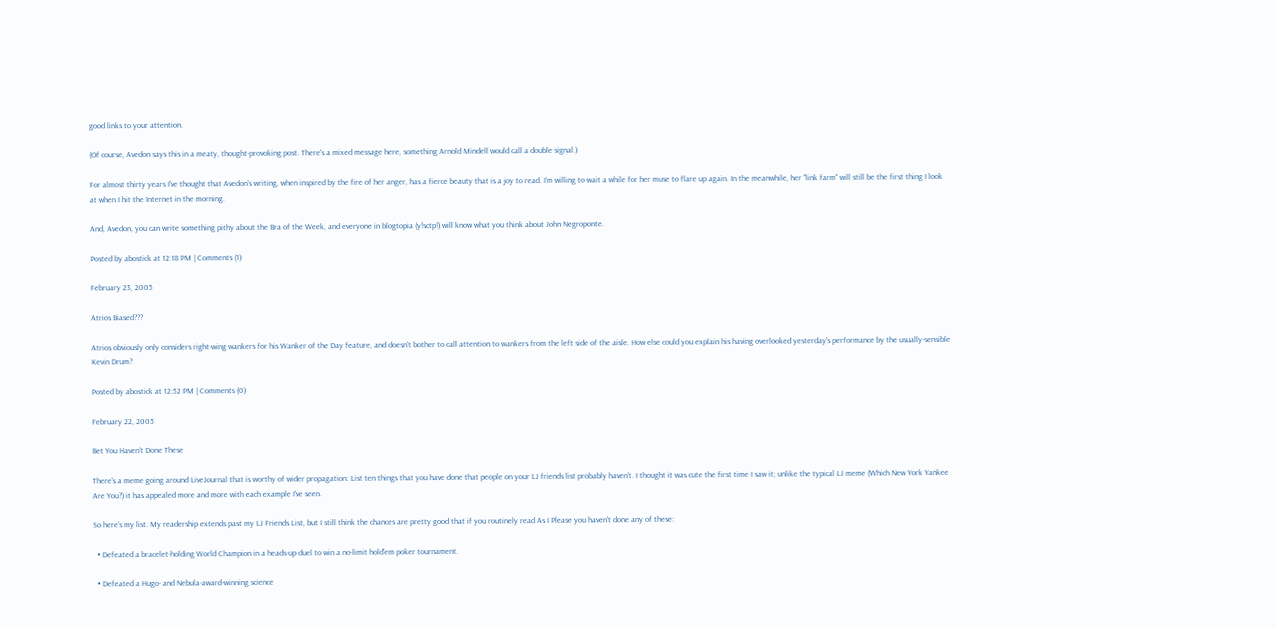good links to your attention.

(Of course, Avedon says this in a meaty, thought-provoking post. There's a mixed message here, something Arnold Mindell would call a double signal.)

For almost thirty years I've thought that Avedon's writing, when inspired by the fire of her anger, has a fierce beauty that is a joy to read. I'm willing to wait a while for her muse to flare up again. In the meanwhile, her "link farm" will still be the first thing I look at when I hit the Internet in the morning.

And, Avedon, you can write something pithy about the Bra of the Week, and everyone in blogtopia (y!sctp!) will know what you think about John Negroponte.

Posted by abostick at 12:18 PM | Comments (1)

February 23, 2005

Atrios Biased???

Atrios obviously only considers right-wing wankers for his Wanker of the Day feature, and doesn't bother to call attention to wankers from the left side of the aisle. How else could you explain his having overlooked yesterday's performance by the usually-sensible Kevin Drum?

Posted by abostick at 12:52 PM | Comments (0)

February 22, 2005

Bet You Haven't Done These

There's a meme going around LiveJournal that is worthy of wider propagation: List ten things that you have done that people on your LJ friends list probably haven't. I thought it was cute the first time I saw it; unlike the typical LJ meme (Which New York Yankee Are You?) it has appealed more and more with each example I've seen.

So here's my list. My readership extends past my LJ Friends List, but I still think the chances are pretty good that if you routinely read As I Please you haven't done any of these:

  • Defeated a bracelet-holding World Champion in a heads-up duel to win a no-limit hold'em poker tournament.

  • Defeated a Hugo- and Nebula-award-winning science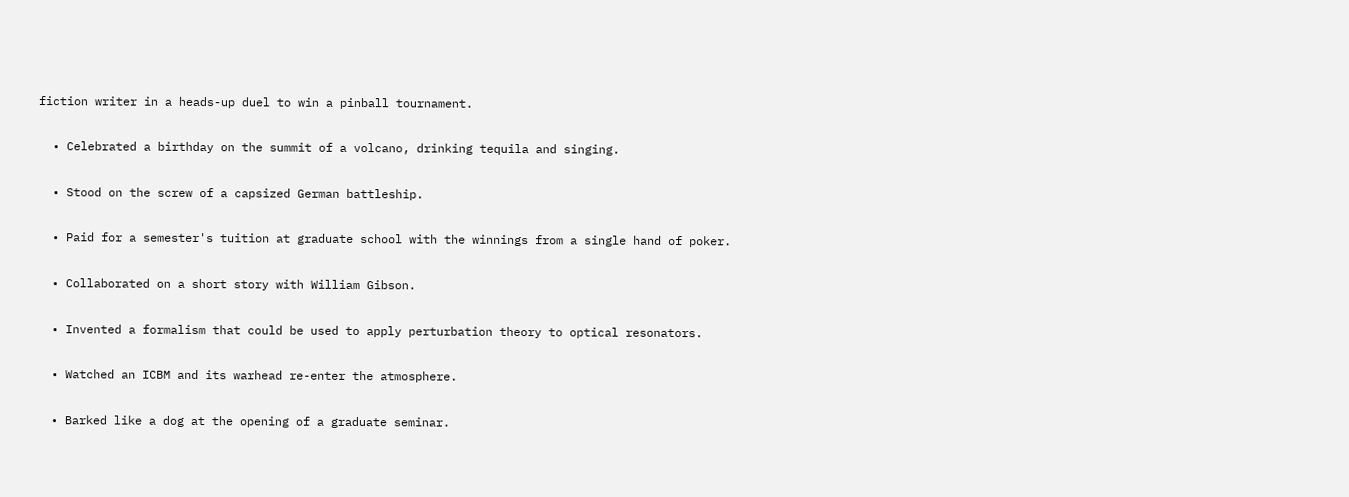fiction writer in a heads-up duel to win a pinball tournament.

  • Celebrated a birthday on the summit of a volcano, drinking tequila and singing.

  • Stood on the screw of a capsized German battleship.

  • Paid for a semester's tuition at graduate school with the winnings from a single hand of poker.

  • Collaborated on a short story with William Gibson.

  • Invented a formalism that could be used to apply perturbation theory to optical resonators.

  • Watched an ICBM and its warhead re-enter the atmosphere.

  • Barked like a dog at the opening of a graduate seminar.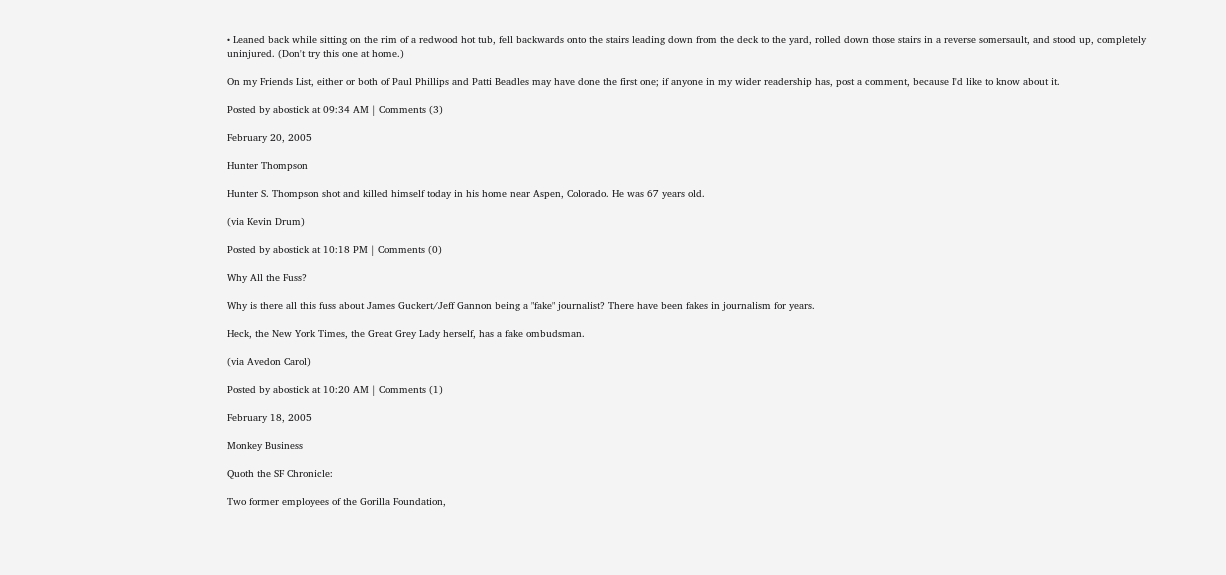• Leaned back while sitting on the rim of a redwood hot tub, fell backwards onto the stairs leading down from the deck to the yard, rolled down those stairs in a reverse somersault, and stood up, completely uninjured. (Don't try this one at home.)

On my Friends List, either or both of Paul Phillips and Patti Beadles may have done the first one; if anyone in my wider readership has, post a comment, because I'd like to know about it.

Posted by abostick at 09:34 AM | Comments (3)

February 20, 2005

Hunter Thompson

Hunter S. Thompson shot and killed himself today in his home near Aspen, Colorado. He was 67 years old.

(via Kevin Drum)

Posted by abostick at 10:18 PM | Comments (0)

Why All the Fuss?

Why is there all this fuss about James Guckert/Jeff Gannon being a "fake" journalist? There have been fakes in journalism for years.

Heck, the New York Times, the Great Grey Lady herself, has a fake ombudsman.

(via Avedon Carol)

Posted by abostick at 10:20 AM | Comments (1)

February 18, 2005

Monkey Business

Quoth the SF Chronicle:

Two former employees of the Gorilla Foundation,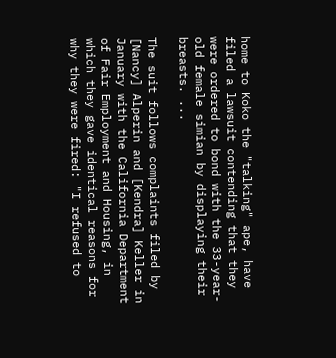home to Koko the "talking" ape, have filed a lawsuit contending that they were ordered to bond with the 33-year-old female simian by displaying their breasts. ...

The suit follows complaints filed by [Nancy] Alperin and [Kendra] Keller in January with the California Department of Fair Employment and Housing, in which they gave identical reasons for why they were fired: "I refused to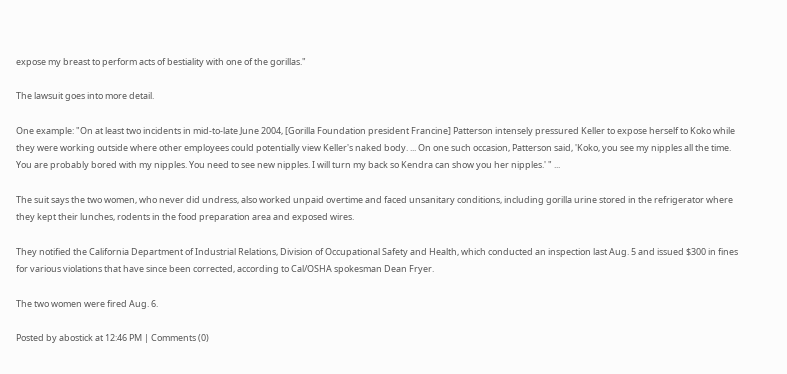expose my breast to perform acts of bestiality with one of the gorillas."

The lawsuit goes into more detail.

One example: "On at least two incidents in mid-to-late June 2004, [Gorilla Foundation president Francine] Patterson intensely pressured Keller to expose herself to Koko while they were working outside where other employees could potentially view Keller's naked body. ... On one such occasion, Patterson said, 'Koko, you see my nipples all the time. You are probably bored with my nipples. You need to see new nipples. I will turn my back so Kendra can show you her nipples.' " ...

The suit says the two women, who never did undress, also worked unpaid overtime and faced unsanitary conditions, including gorilla urine stored in the refrigerator where they kept their lunches, rodents in the food preparation area and exposed wires.

They notified the California Department of Industrial Relations, Division of Occupational Safety and Health, which conducted an inspection last Aug. 5 and issued $300 in fines for various violations that have since been corrected, according to Cal/OSHA spokesman Dean Fryer.

The two women were fired Aug. 6.

Posted by abostick at 12:46 PM | Comments (0)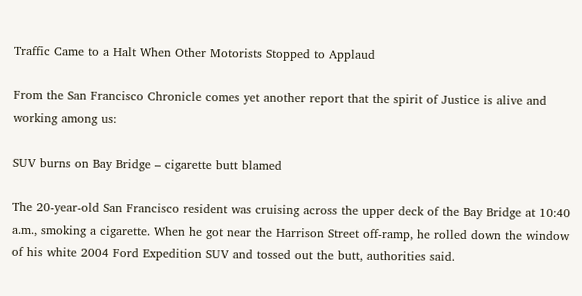Traffic Came to a Halt When Other Motorists Stopped to Applaud

From the San Francisco Chronicle comes yet another report that the spirit of Justice is alive and working among us:

SUV burns on Bay Bridge – cigarette butt blamed

The 20-year-old San Francisco resident was cruising across the upper deck of the Bay Bridge at 10:40 a.m., smoking a cigarette. When he got near the Harrison Street off-ramp, he rolled down the window of his white 2004 Ford Expedition SUV and tossed out the butt, authorities said.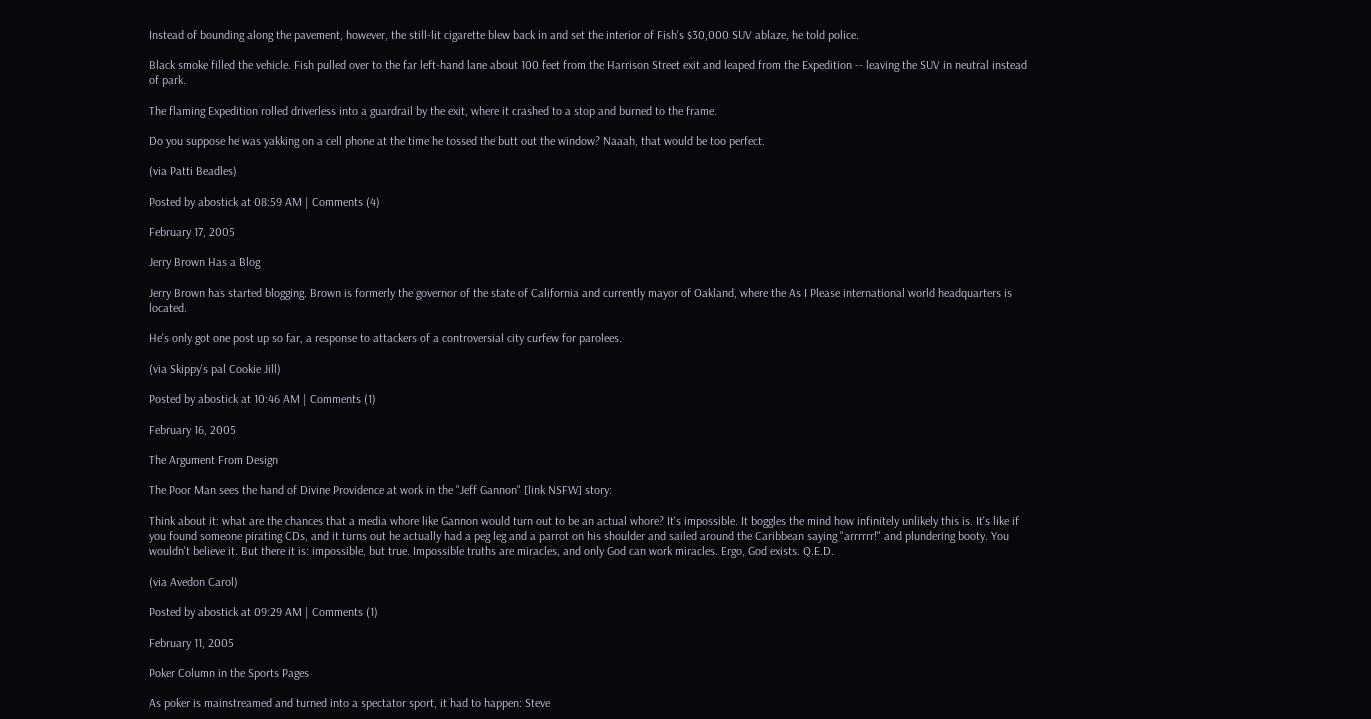Instead of bounding along the pavement, however, the still-lit cigarette blew back in and set the interior of Fish's $30,000 SUV ablaze, he told police.

Black smoke filled the vehicle. Fish pulled over to the far left-hand lane about 100 feet from the Harrison Street exit and leaped from the Expedition -- leaving the SUV in neutral instead of park.

The flaming Expedition rolled driverless into a guardrail by the exit, where it crashed to a stop and burned to the frame.

Do you suppose he was yakking on a cell phone at the time he tossed the butt out the window? Naaah, that would be too perfect.

(via Patti Beadles)

Posted by abostick at 08:59 AM | Comments (4)

February 17, 2005

Jerry Brown Has a Blog

Jerry Brown has started blogging. Brown is formerly the governor of the state of California and currently mayor of Oakland, where the As I Please international world headquarters is located.

He's only got one post up so far, a response to attackers of a controversial city curfew for parolees.

(via Skippy's pal Cookie Jill)

Posted by abostick at 10:46 AM | Comments (1)

February 16, 2005

The Argument From Design

The Poor Man sees the hand of Divine Providence at work in the "Jeff Gannon" [link NSFW] story:

Think about it: what are the chances that a media whore like Gannon would turn out to be an actual whore? It's impossible. It boggles the mind how infinitely unlikely this is. It's like if you found someone pirating CDs, and it turns out he actually had a peg leg and a parrot on his shoulder and sailed around the Caribbean saying "arrrrrr!" and plundering booty. You wouldn't believe it. But there it is: impossible, but true. Impossible truths are miracles, and only God can work miracles. Ergo, God exists. Q.E.D.

(via Avedon Carol)

Posted by abostick at 09:29 AM | Comments (1)

February 11, 2005

Poker Column in the Sports Pages

As poker is mainstreamed and turned into a spectator sport, it had to happen: Steve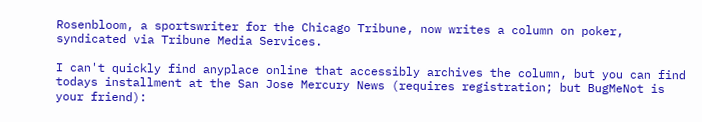Rosenbloom, a sportswriter for the Chicago Tribune, now writes a column on poker, syndicated via Tribune Media Services.

I can't quickly find anyplace online that accessibly archives the column, but you can find todays installment at the San Jose Mercury News (requires registration; but BugMeNot is your friend):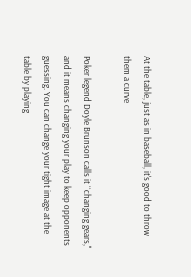At the table, just as in baseball, it's good to throw them a curve

Poker legend Doyle Brunson calls it ``changing gears,'' and it means changing your play to keep opponents guessing. You can change your tight image at the table by playing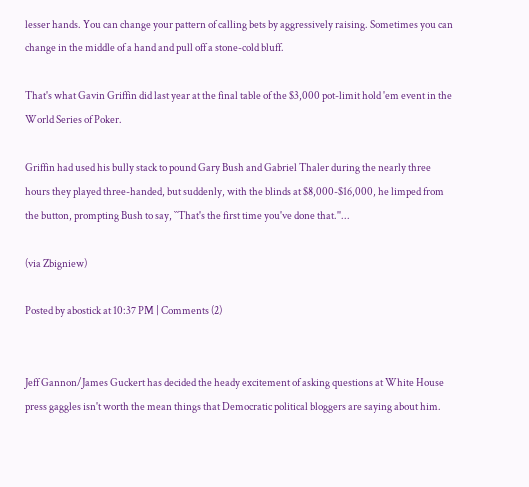lesser hands. You can change your pattern of calling bets by aggressively raising. Sometimes you can change in the middle of a hand and pull off a stone-cold bluff.

That's what Gavin Griffin did last year at the final table of the $3,000 pot-limit hold 'em event in the World Series of Poker.

Griffin had used his bully stack to pound Gary Bush and Gabriel Thaler during the nearly three hours they played three-handed, but suddenly, with the blinds at $8,000-$16,000, he limped from the button, prompting Bush to say, ``That's the first time you've done that.''...

(via Zbigniew)

Posted by abostick at 10:37 PM | Comments (2)


Jeff Gannon/James Guckert has decided the heady excitement of asking questions at White House press gaggles isn't worth the mean things that Democratic political bloggers are saying about him.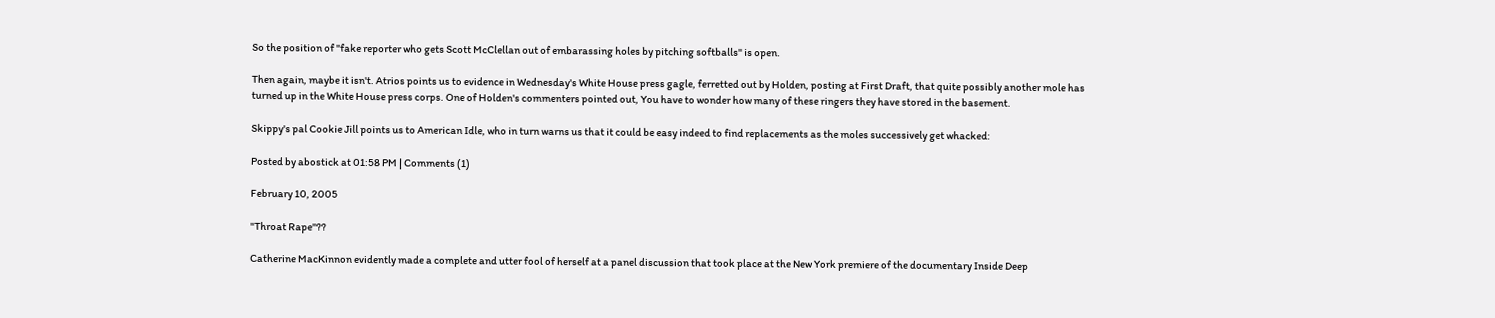So the position of "fake reporter who gets Scott McClellan out of embarassing holes by pitching softballs" is open.

Then again, maybe it isn't. Atrios points us to evidence in Wednesday's White House press gagle, ferretted out by Holden, posting at First Draft, that quite possibly another mole has turned up in the White House press corps. One of Holden's commenters pointed out, You have to wonder how many of these ringers they have stored in the basement.

Skippy's pal Cookie Jill points us to American Idle, who in turn warns us that it could be easy indeed to find replacements as the moles successively get whacked:

Posted by abostick at 01:58 PM | Comments (1)

February 10, 2005

"Throat Rape"??

Catherine MacKinnon evidently made a complete and utter fool of herself at a panel discussion that took place at the New York premiere of the documentary Inside Deep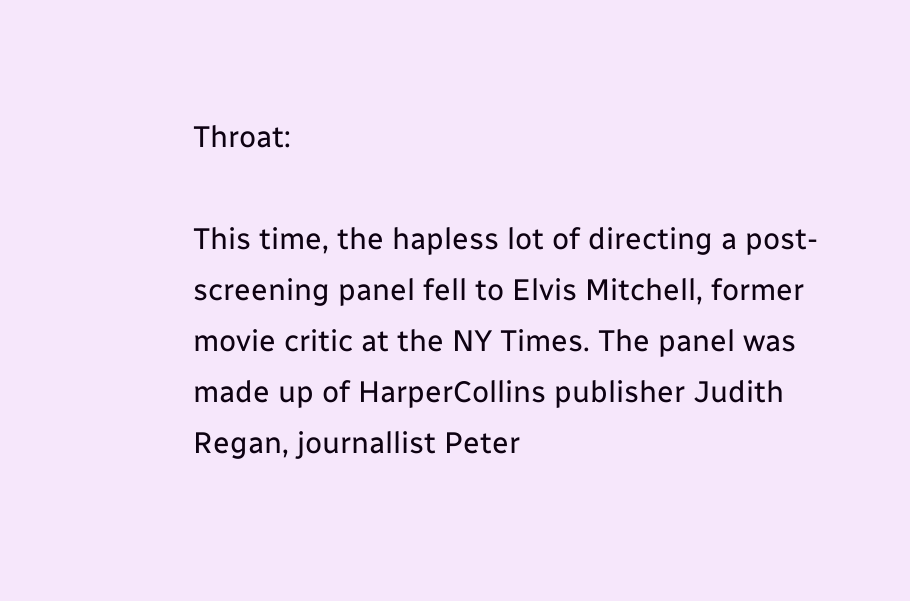Throat:

This time, the hapless lot of directing a post-screening panel fell to Elvis Mitchell, former movie critic at the NY Times. The panel was made up of HarperCollins publisher Judith Regan, journallist Peter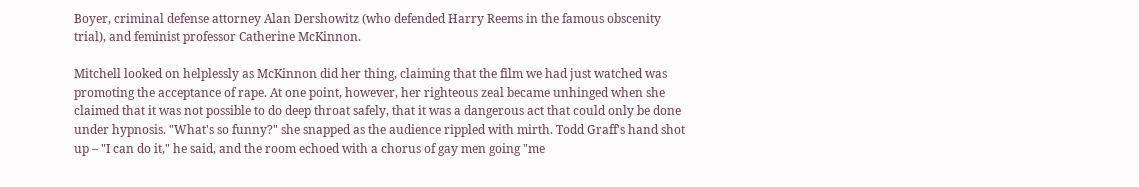Boyer, criminal defense attorney Alan Dershowitz (who defended Harry Reems in the famous obscenity trial), and feminist professor Catherine McKinnon.

Mitchell looked on helplessly as McKinnon did her thing, claiming that the film we had just watched was promoting the acceptance of rape. At one point, however, her righteous zeal became unhinged when she claimed that it was not possible to do deep throat safely, that it was a dangerous act that could only be done under hypnosis. "What's so funny?" she snapped as the audience rippled with mirth. Todd Graff's hand shot up – "I can do it," he said, and the room echoed with a chorus of gay men going "me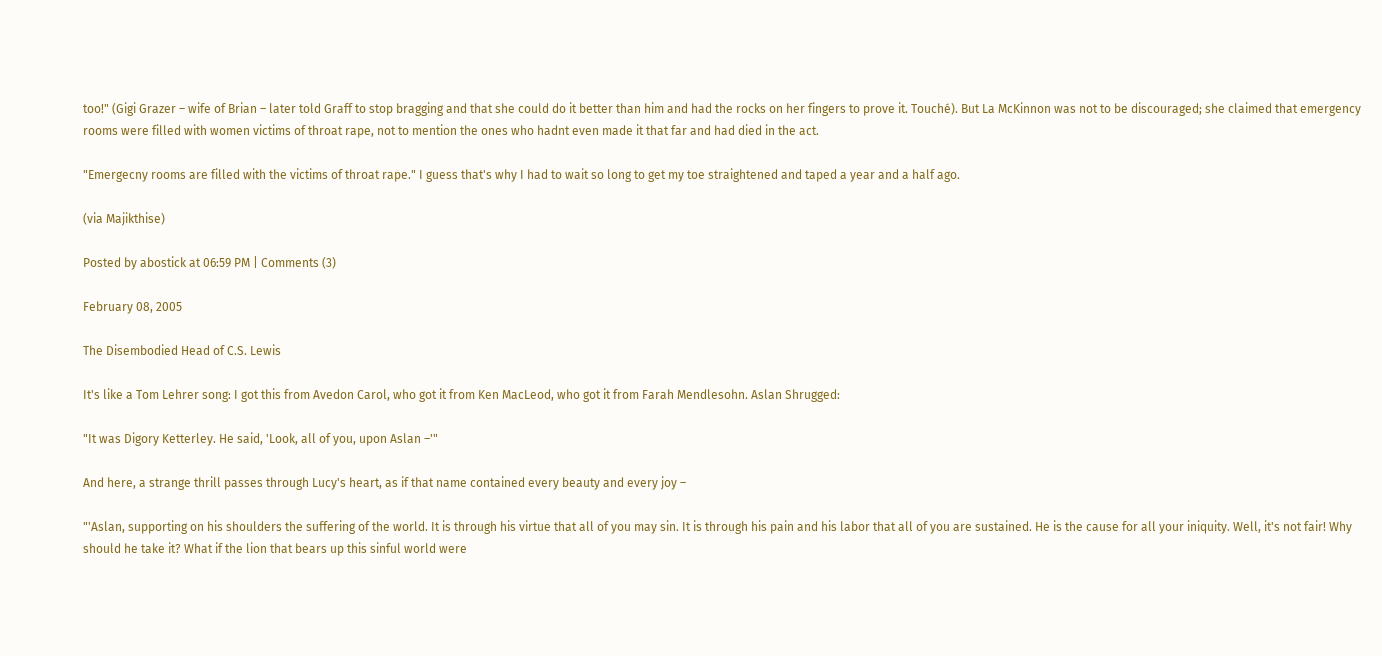too!" (Gigi Grazer – wife of Brian – later told Graff to stop bragging and that she could do it better than him and had the rocks on her fingers to prove it. Touché). But La McKinnon was not to be discouraged; she claimed that emergency rooms were filled with women victims of throat rape, not to mention the ones who hadnt even made it that far and had died in the act.

"Emergecny rooms are filled with the victims of throat rape." I guess that's why I had to wait so long to get my toe straightened and taped a year and a half ago.

(via Majikthise)

Posted by abostick at 06:59 PM | Comments (3)

February 08, 2005

The Disembodied Head of C.S. Lewis

It's like a Tom Lehrer song: I got this from Avedon Carol, who got it from Ken MacLeod, who got it from Farah Mendlesohn. Aslan Shrugged:

"It was Digory Ketterley. He said, 'Look, all of you, upon Aslan –'"

And here, a strange thrill passes through Lucy's heart, as if that name contained every beauty and every joy –

"'Aslan, supporting on his shoulders the suffering of the world. It is through his virtue that all of you may sin. It is through his pain and his labor that all of you are sustained. He is the cause for all your iniquity. Well, it's not fair! Why should he take it? What if the lion that bears up this sinful world were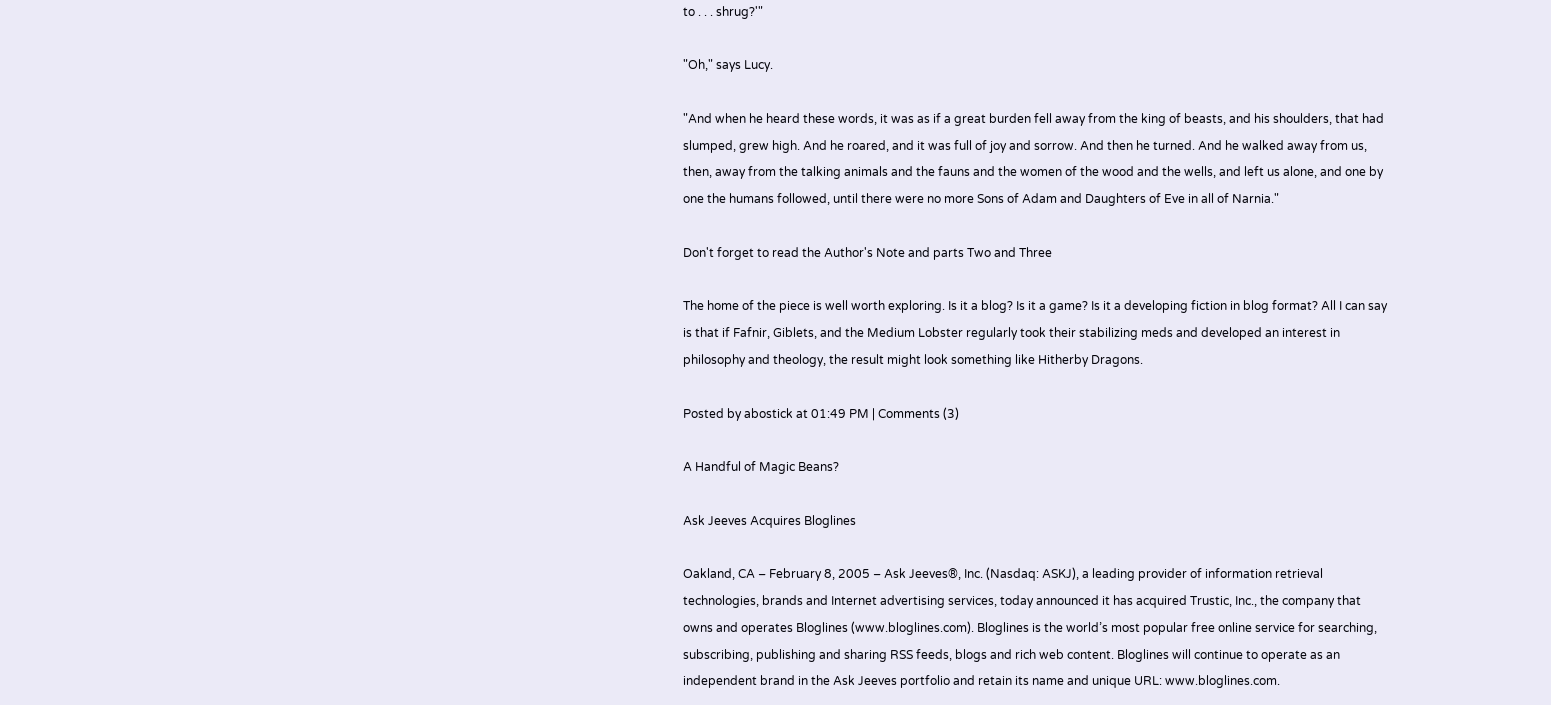to . . . shrug?'"

"Oh," says Lucy.

"And when he heard these words, it was as if a great burden fell away from the king of beasts, and his shoulders, that had slumped, grew high. And he roared, and it was full of joy and sorrow. And then he turned. And he walked away from us, then, away from the talking animals and the fauns and the women of the wood and the wells, and left us alone, and one by one the humans followed, until there were no more Sons of Adam and Daughters of Eve in all of Narnia."

Don't forget to read the Author's Note and parts Two and Three

The home of the piece is well worth exploring. Is it a blog? Is it a game? Is it a developing fiction in blog format? All I can say is that if Fafnir, Giblets, and the Medium Lobster regularly took their stabilizing meds and developed an interest in philosophy and theology, the result might look something like Hitherby Dragons.

Posted by abostick at 01:49 PM | Comments (3)

A Handful of Magic Beans?

Ask Jeeves Acquires Bloglines

Oakland, CA – February 8, 2005 – Ask Jeeves®, Inc. (Nasdaq: ASKJ), a leading provider of information retrieval technologies, brands and Internet advertising services, today announced it has acquired Trustic, Inc., the company that owns and operates Bloglines (www.bloglines.com). Bloglines is the world’s most popular free online service for searching, subscribing, publishing and sharing RSS feeds, blogs and rich web content. Bloglines will continue to operate as an independent brand in the Ask Jeeves portfolio and retain its name and unique URL: www.bloglines.com.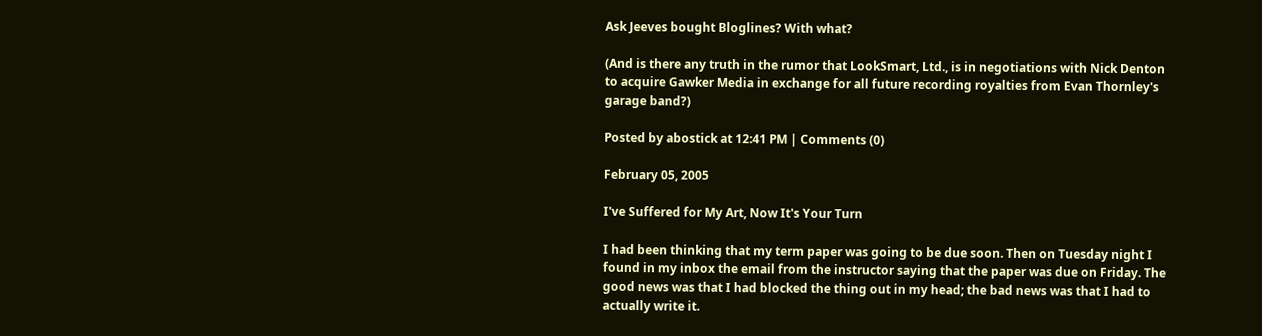Ask Jeeves bought Bloglines? With what?

(And is there any truth in the rumor that LookSmart, Ltd., is in negotiations with Nick Denton to acquire Gawker Media in exchange for all future recording royalties from Evan Thornley's garage band?)

Posted by abostick at 12:41 PM | Comments (0)

February 05, 2005

I've Suffered for My Art, Now It's Your Turn

I had been thinking that my term paper was going to be due soon. Then on Tuesday night I found in my inbox the email from the instructor saying that the paper was due on Friday. The good news was that I had blocked the thing out in my head; the bad news was that I had to actually write it.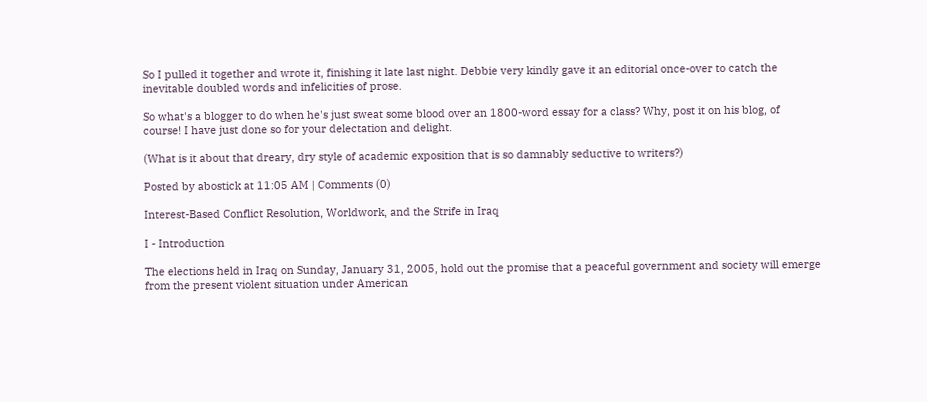So I pulled it together and wrote it, finishing it late last night. Debbie very kindly gave it an editorial once-over to catch the inevitable doubled words and infelicities of prose.

So what's a blogger to do when he's just sweat some blood over an 1800-word essay for a class? Why, post it on his blog, of course! I have just done so for your delectation and delight.

(What is it about that dreary, dry style of academic exposition that is so damnably seductive to writers?)

Posted by abostick at 11:05 AM | Comments (0)

Interest-Based Conflict Resolution, Worldwork, and the Strife in Iraq

I - Introduction

The elections held in Iraq on Sunday, January 31, 2005, hold out the promise that a peaceful government and society will emerge from the present violent situation under American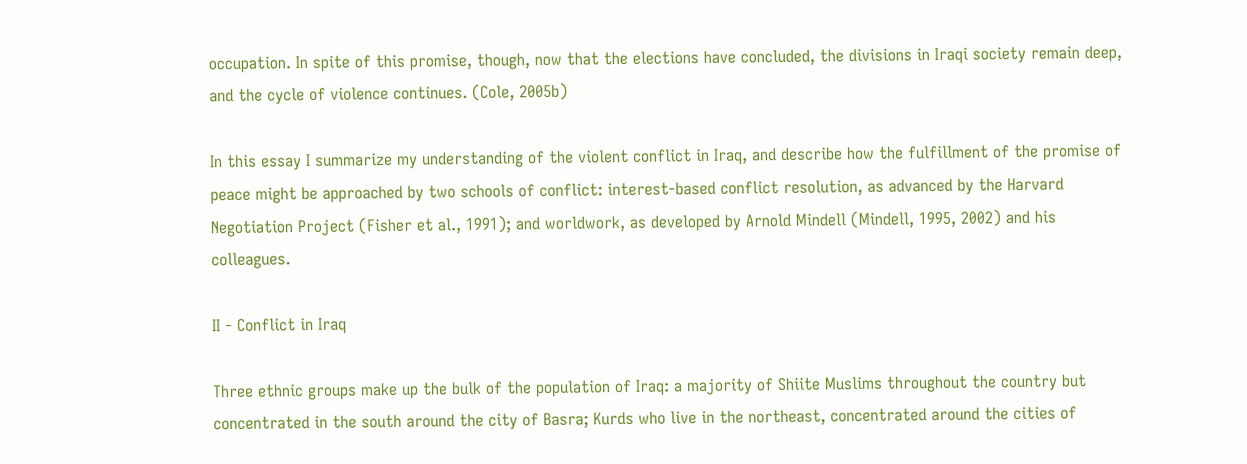occupation. In spite of this promise, though, now that the elections have concluded, the divisions in Iraqi society remain deep, and the cycle of violence continues. (Cole, 2005b)

In this essay I summarize my understanding of the violent conflict in Iraq, and describe how the fulfillment of the promise of peace might be approached by two schools of conflict: interest-based conflict resolution, as advanced by the Harvard Negotiation Project (Fisher et al., 1991); and worldwork, as developed by Arnold Mindell (Mindell, 1995, 2002) and his colleagues.

II - Conflict in Iraq

Three ethnic groups make up the bulk of the population of Iraq: a majority of Shiite Muslims throughout the country but concentrated in the south around the city of Basra; Kurds who live in the northeast, concentrated around the cities of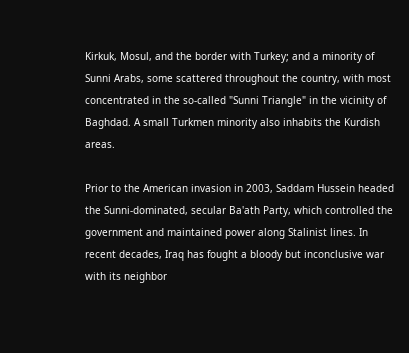Kirkuk, Mosul, and the border with Turkey; and a minority of Sunni Arabs, some scattered throughout the country, with most concentrated in the so-called "Sunni Triangle" in the vicinity of Baghdad. A small Turkmen minority also inhabits the Kurdish areas.

Prior to the American invasion in 2003, Saddam Hussein headed the Sunni-dominated, secular Ba'ath Party, which controlled the government and maintained power along Stalinist lines. In recent decades, Iraq has fought a bloody but inconclusive war with its neighbor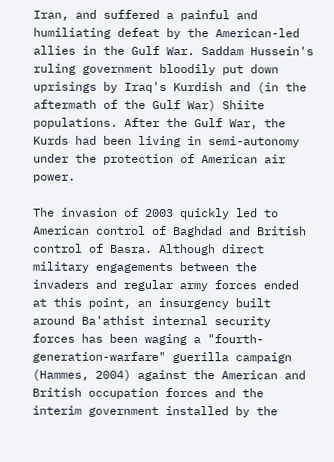Iran, and suffered a painful and humiliating defeat by the American-led allies in the Gulf War. Saddam Hussein's ruling government bloodily put down uprisings by Iraq's Kurdish and (in the aftermath of the Gulf War) Shiite populations. After the Gulf War, the Kurds had been living in semi-autonomy under the protection of American air power.

The invasion of 2003 quickly led to American control of Baghdad and British control of Basra. Although direct military engagements between the invaders and regular army forces ended at this point, an insurgency built around Ba'athist internal security forces has been waging a "fourth-generation-warfare" guerilla campaign (Hammes, 2004) against the American and British occupation forces and the interim government installed by the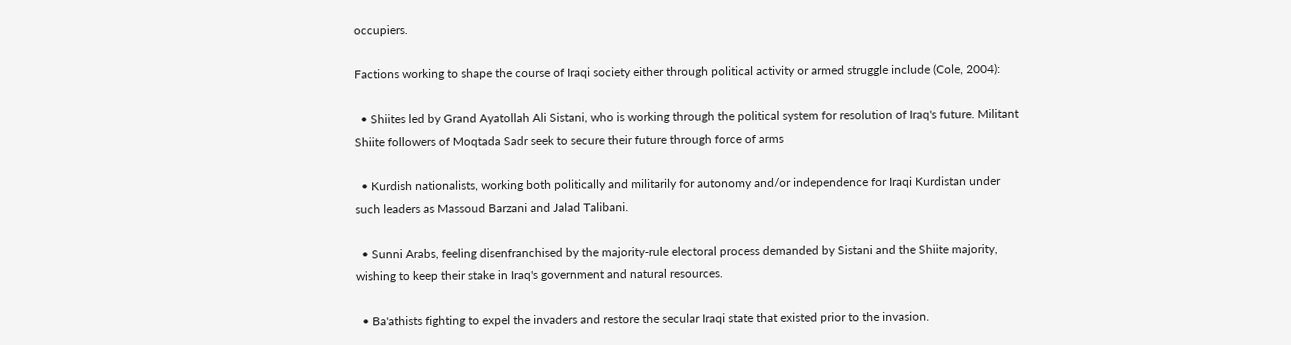occupiers.

Factions working to shape the course of Iraqi society either through political activity or armed struggle include (Cole, 2004):

  • Shiites led by Grand Ayatollah Ali Sistani, who is working through the political system for resolution of Iraq's future. Militant Shiite followers of Moqtada Sadr seek to secure their future through force of arms

  • Kurdish nationalists, working both politically and militarily for autonomy and/or independence for Iraqi Kurdistan under such leaders as Massoud Barzani and Jalad Talibani.

  • Sunni Arabs, feeling disenfranchised by the majority-rule electoral process demanded by Sistani and the Shiite majority, wishing to keep their stake in Iraq's government and natural resources.

  • Ba'athists fighting to expel the invaders and restore the secular Iraqi state that existed prior to the invasion.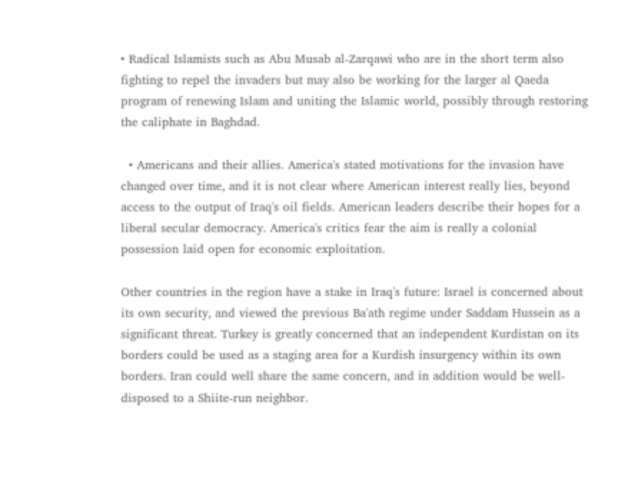• Radical Islamists such as Abu Musab al-Zarqawi who are in the short term also fighting to repel the invaders but may also be working for the larger al Qaeda program of renewing Islam and uniting the Islamic world, possibly through restoring the caliphate in Baghdad.

  • Americans and their allies. America's stated motivations for the invasion have changed over time, and it is not clear where American interest really lies, beyond access to the output of Iraq's oil fields. American leaders describe their hopes for a liberal secular democracy. America's critics fear the aim is really a colonial possession laid open for economic exploitation.

Other countries in the region have a stake in Iraq's future: Israel is concerned about its own security, and viewed the previous Ba'ath regime under Saddam Hussein as a significant threat. Turkey is greatly concerned that an independent Kurdistan on its borders could be used as a staging area for a Kurdish insurgency within its own borders. Iran could well share the same concern, and in addition would be well-disposed to a Shiite-run neighbor.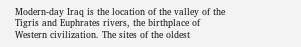Modern-day Iraq is the location of the valley of the Tigris and Euphrates rivers, the birthplace of Western civilization. The sites of the oldest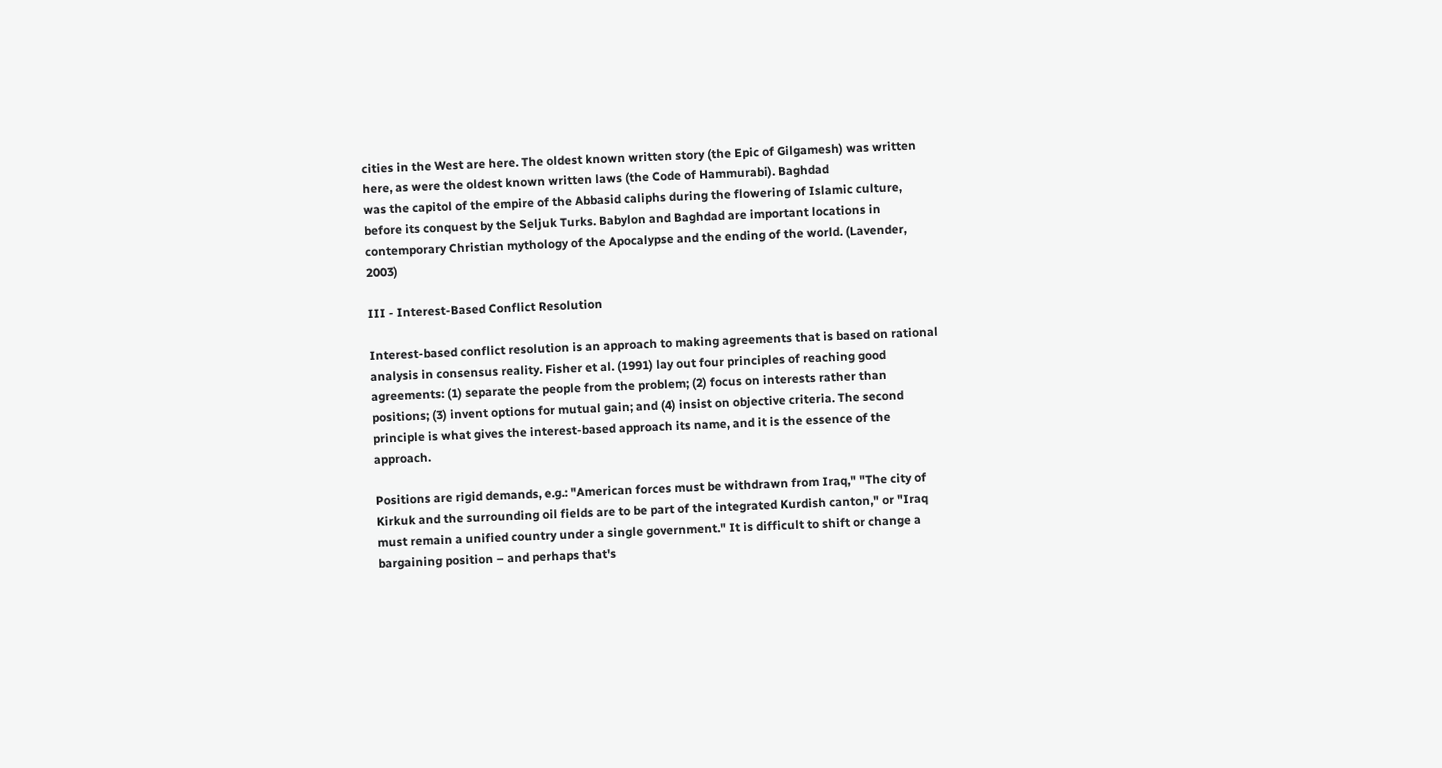cities in the West are here. The oldest known written story (the Epic of Gilgamesh) was written here, as were the oldest known written laws (the Code of Hammurabi). Baghdad
was the capitol of the empire of the Abbasid caliphs during the flowering of Islamic culture, before its conquest by the Seljuk Turks. Babylon and Baghdad are important locations in contemporary Christian mythology of the Apocalypse and the ending of the world. (Lavender, 2003)

III - Interest-Based Conflict Resolution

Interest-based conflict resolution is an approach to making agreements that is based on rational analysis in consensus reality. Fisher et al. (1991) lay out four principles of reaching good agreements: (1) separate the people from the problem; (2) focus on interests rather than positions; (3) invent options for mutual gain; and (4) insist on objective criteria. The second principle is what gives the interest-based approach its name, and it is the essence of the approach.

Positions are rigid demands, e.g.: "American forces must be withdrawn from Iraq," "The city of Kirkuk and the surrounding oil fields are to be part of the integrated Kurdish canton," or "Iraq must remain a unified country under a single government." It is difficult to shift or change a bargaining position – and perhaps that's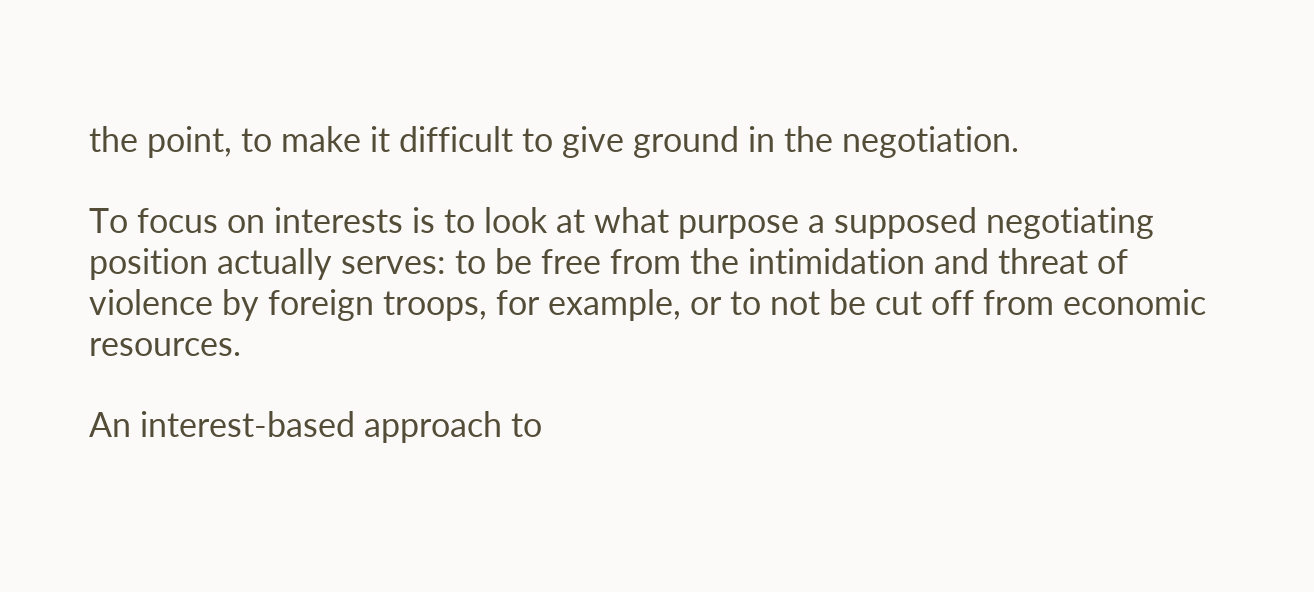the point, to make it difficult to give ground in the negotiation.

To focus on interests is to look at what purpose a supposed negotiating position actually serves: to be free from the intimidation and threat of violence by foreign troops, for example, or to not be cut off from economic resources.

An interest-based approach to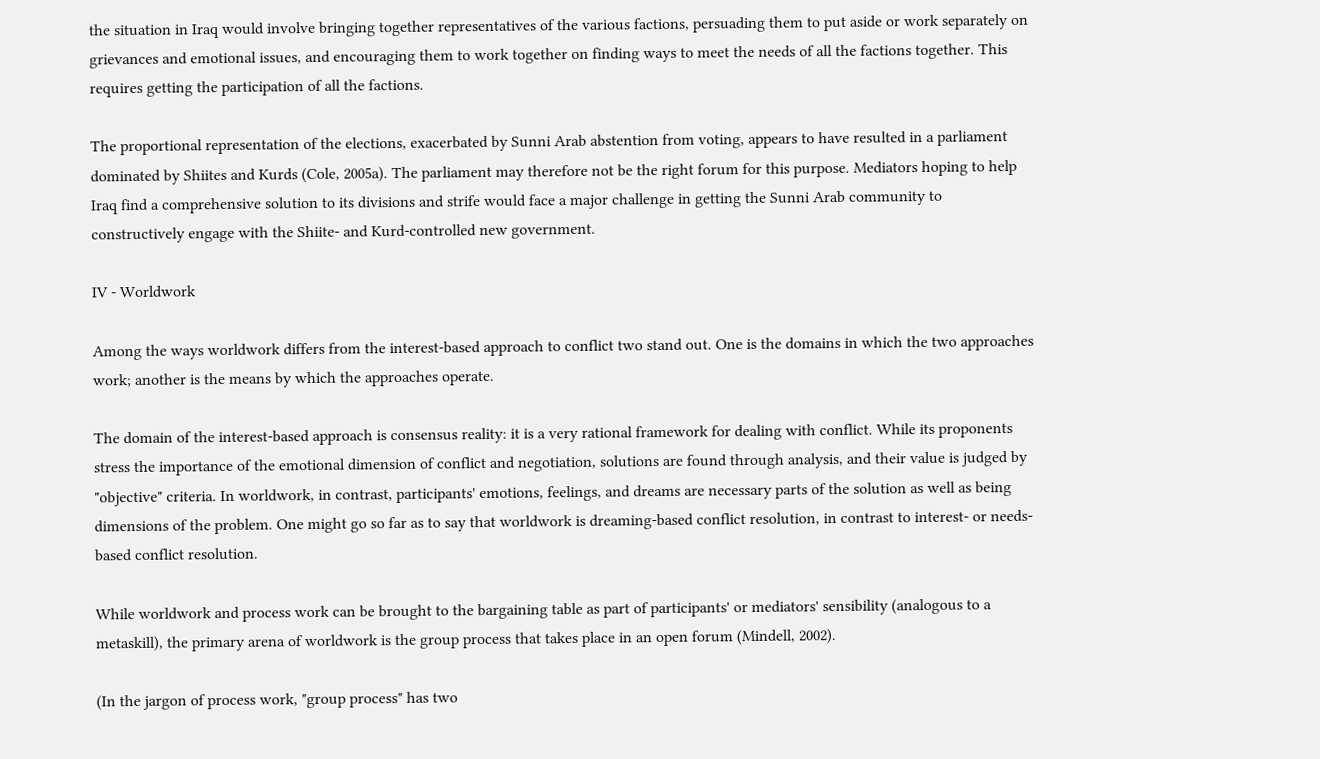the situation in Iraq would involve bringing together representatives of the various factions, persuading them to put aside or work separately on grievances and emotional issues, and encouraging them to work together on finding ways to meet the needs of all the factions together. This requires getting the participation of all the factions.

The proportional representation of the elections, exacerbated by Sunni Arab abstention from voting, appears to have resulted in a parliament dominated by Shiites and Kurds (Cole, 2005a). The parliament may therefore not be the right forum for this purpose. Mediators hoping to help Iraq find a comprehensive solution to its divisions and strife would face a major challenge in getting the Sunni Arab community to constructively engage with the Shiite- and Kurd-controlled new government.

IV - Worldwork

Among the ways worldwork differs from the interest-based approach to conflict two stand out. One is the domains in which the two approaches work; another is the means by which the approaches operate.

The domain of the interest-based approach is consensus reality: it is a very rational framework for dealing with conflict. While its proponents stress the importance of the emotional dimension of conflict and negotiation, solutions are found through analysis, and their value is judged by "objective" criteria. In worldwork, in contrast, participants' emotions, feelings, and dreams are necessary parts of the solution as well as being dimensions of the problem. One might go so far as to say that worldwork is dreaming-based conflict resolution, in contrast to interest- or needs-based conflict resolution.

While worldwork and process work can be brought to the bargaining table as part of participants' or mediators' sensibility (analogous to a metaskill), the primary arena of worldwork is the group process that takes place in an open forum (Mindell, 2002).

(In the jargon of process work, "group process" has two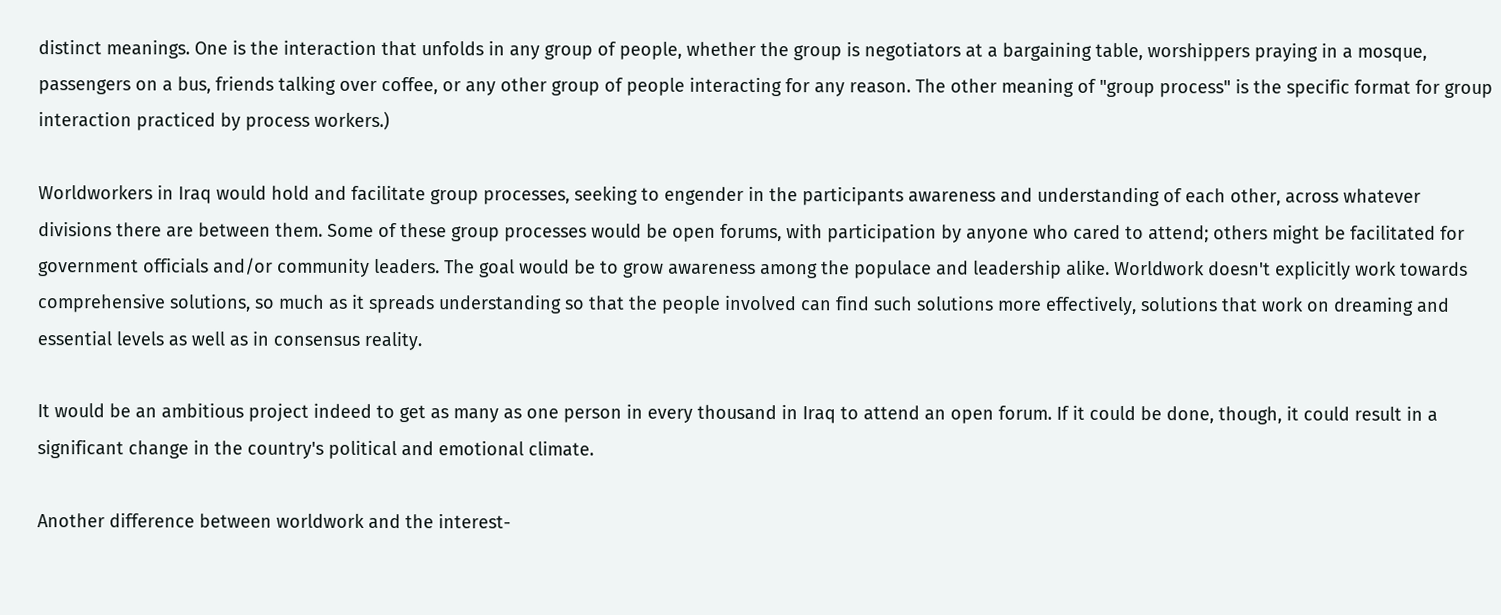distinct meanings. One is the interaction that unfolds in any group of people, whether the group is negotiators at a bargaining table, worshippers praying in a mosque, passengers on a bus, friends talking over coffee, or any other group of people interacting for any reason. The other meaning of "group process" is the specific format for group interaction practiced by process workers.)

Worldworkers in Iraq would hold and facilitate group processes, seeking to engender in the participants awareness and understanding of each other, across whatever divisions there are between them. Some of these group processes would be open forums, with participation by anyone who cared to attend; others might be facilitated for government officials and/or community leaders. The goal would be to grow awareness among the populace and leadership alike. Worldwork doesn't explicitly work towards comprehensive solutions, so much as it spreads understanding so that the people involved can find such solutions more effectively, solutions that work on dreaming and essential levels as well as in consensus reality.

It would be an ambitious project indeed to get as many as one person in every thousand in Iraq to attend an open forum. If it could be done, though, it could result in a significant change in the country's political and emotional climate.

Another difference between worldwork and the interest-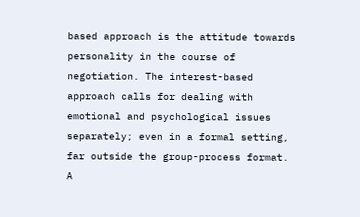based approach is the attitude towards personality in the course of negotiation. The interest-based approach calls for dealing with emotional and psychological issues separately; even in a formal setting, far outside the group-process format. A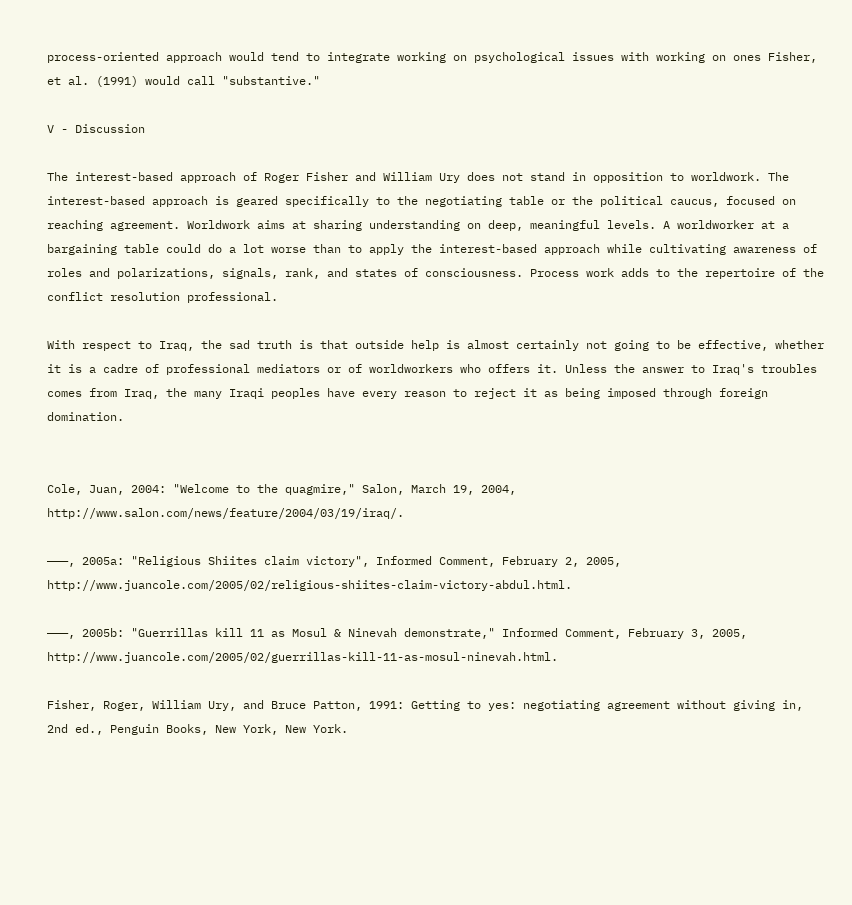process-oriented approach would tend to integrate working on psychological issues with working on ones Fisher, et al. (1991) would call "substantive."

V - Discussion

The interest-based approach of Roger Fisher and William Ury does not stand in opposition to worldwork. The interest-based approach is geared specifically to the negotiating table or the political caucus, focused on reaching agreement. Worldwork aims at sharing understanding on deep, meaningful levels. A worldworker at a bargaining table could do a lot worse than to apply the interest-based approach while cultivating awareness of roles and polarizations, signals, rank, and states of consciousness. Process work adds to the repertoire of the conflict resolution professional.

With respect to Iraq, the sad truth is that outside help is almost certainly not going to be effective, whether it is a cadre of professional mediators or of worldworkers who offers it. Unless the answer to Iraq's troubles comes from Iraq, the many Iraqi peoples have every reason to reject it as being imposed through foreign domination.


Cole, Juan, 2004: "Welcome to the quagmire," Salon, March 19, 2004, http://www.salon.com/news/feature/2004/03/19/iraq/.

———, 2005a: "Religious Shiites claim victory", Informed Comment, February 2, 2005, http://www.juancole.com/2005/02/religious-shiites-claim-victory-abdul.html.

———, 2005b: "Guerrillas kill 11 as Mosul & Ninevah demonstrate," Informed Comment, February 3, 2005, http://www.juancole.com/2005/02/guerrillas-kill-11-as-mosul-ninevah.html.

Fisher, Roger, William Ury, and Bruce Patton, 1991: Getting to yes: negotiating agreement without giving in, 2nd ed., Penguin Books, New York, New York.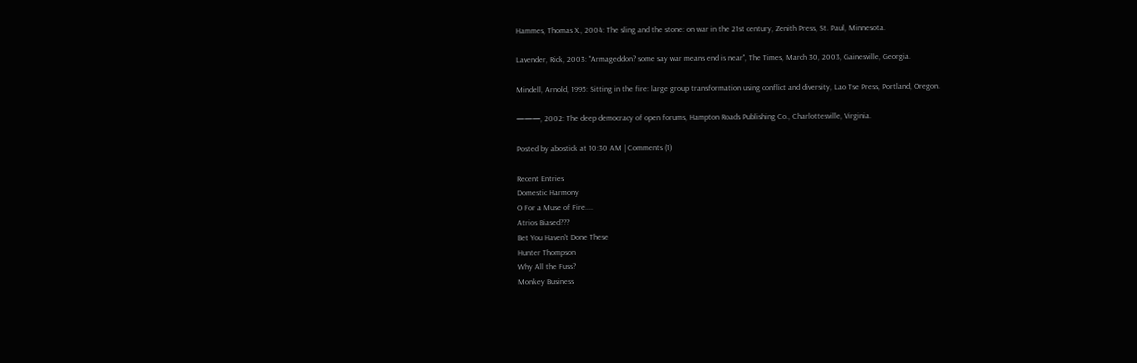Hammes, Thomas X., 2004: The sling and the stone: on war in the 21st century, Zenith Press, St. Paul, Minnesota.

Lavender, Rick, 2003: "Armageddon? some say war means end is near", The Times, March 30, 2003, Gainesville, Georgia.

Mindell, Arnold, 1995: Sitting in the fire: large group transformation using conflict and diversity, Lao Tse Press, Portland, Oregon.

———, 2002: The deep democracy of open forums, Hampton Roads Publishing Co., Charlottesville, Virginia.

Posted by abostick at 10:30 AM | Comments (1)

Recent Entries
Domestic Harmony
O For a Muse of Fire....
Atrios Biased???
Bet You Haven't Done These
Hunter Thompson
Why All the Fuss?
Monkey Business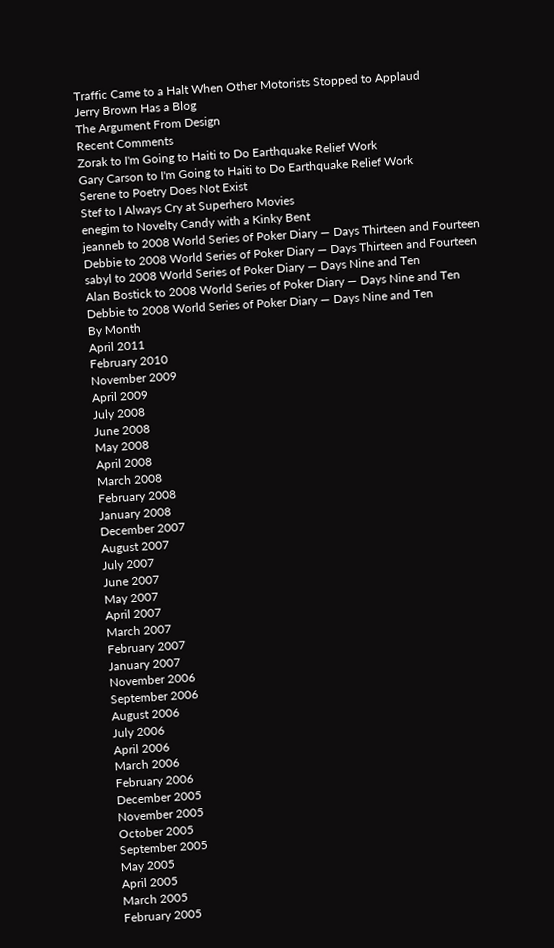Traffic Came to a Halt When Other Motorists Stopped to Applaud
Jerry Brown Has a Blog
The Argument From Design
Recent Comments
Zorak to I'm Going to Haiti to Do Earthquake Relief Work
Gary Carson to I'm Going to Haiti to Do Earthquake Relief Work
Serene to Poetry Does Not Exist
Stef to I Always Cry at Superhero Movies
enegim to Novelty Candy with a Kinky Bent
jeanneb to 2008 World Series of Poker Diary — Days Thirteen and Fourteen
Debbie to 2008 World Series of Poker Diary — Days Thirteen and Fourteen
sabyl to 2008 World Series of Poker Diary — Days Nine and Ten
Alan Bostick to 2008 World Series of Poker Diary — Days Nine and Ten
Debbie to 2008 World Series of Poker Diary — Days Nine and Ten
By Month
April 2011
February 2010
November 2009
April 2009
July 2008
June 2008
May 2008
April 2008
March 2008
February 2008
January 2008
December 2007
August 2007
July 2007
June 2007
May 2007
April 2007
March 2007
February 2007
January 2007
November 2006
September 2006
August 2006
July 2006
April 2006
March 2006
February 2006
December 2005
November 2005
October 2005
September 2005
May 2005
April 2005
March 2005
February 2005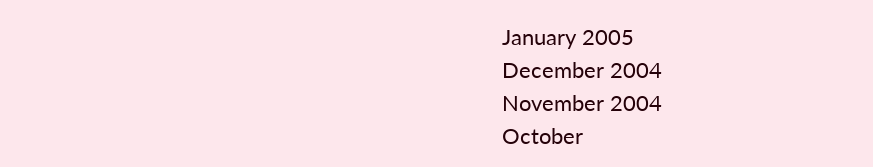January 2005
December 2004
November 2004
October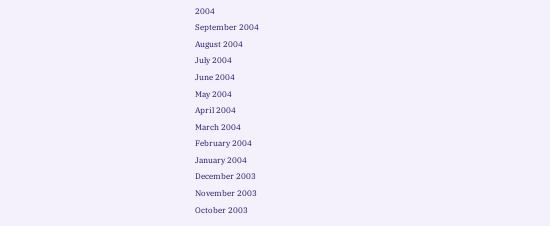2004
September 2004
August 2004
July 2004
June 2004
May 2004
April 2004
March 2004
February 2004
January 2004
December 2003
November 2003
October 2003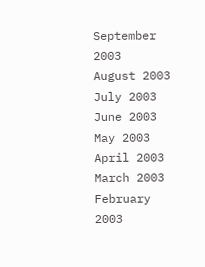September 2003
August 2003
July 2003
June 2003
May 2003
April 2003
March 2003
February 2003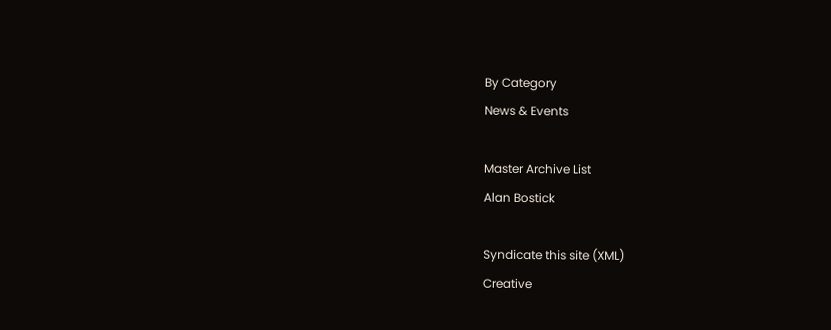By Category
News & Events

Master Archive List
Alan Bostick

Syndicate this site (XML)
Creative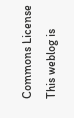Commons License
This weblog is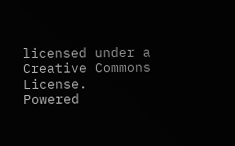licensed under a Creative Commons License.
Powered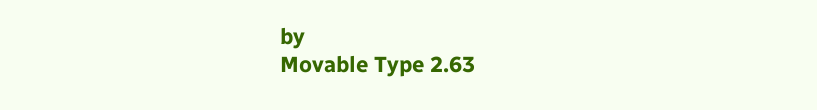by
Movable Type 2.63